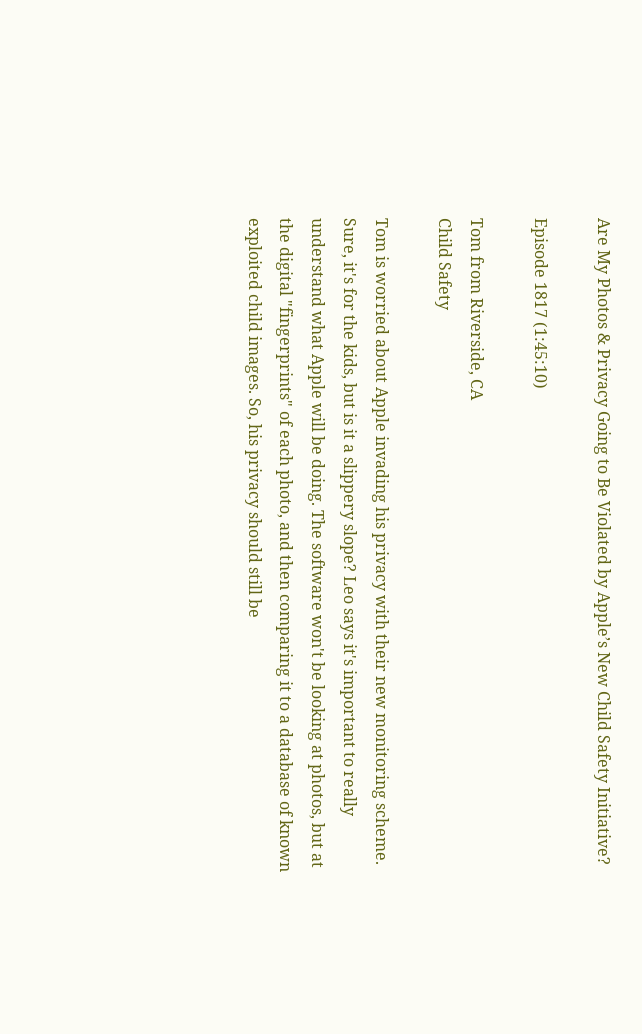Are My Photos & Privacy Going to Be Violated by Apple’s New Child Safety Initiative?

Episode 1817 (1:45:10)

Tom from Riverside, CA
Child Safety

Tom is worried about Apple invading his privacy with their new monitoring scheme. Sure, it's for the kids, but is it a slippery slope? Leo says it's important to really understand what Apple will be doing. The software won't be looking at photos, but at the digital "fingerprints" of each photo, and then comparing it to a database of known exploited child images. So, his privacy should still be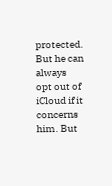protected. But he can always opt out of iCloud if it concerns him. But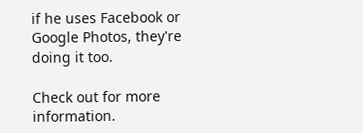if he uses Facebook or Google Photos, they're doing it too.

Check out for more information.